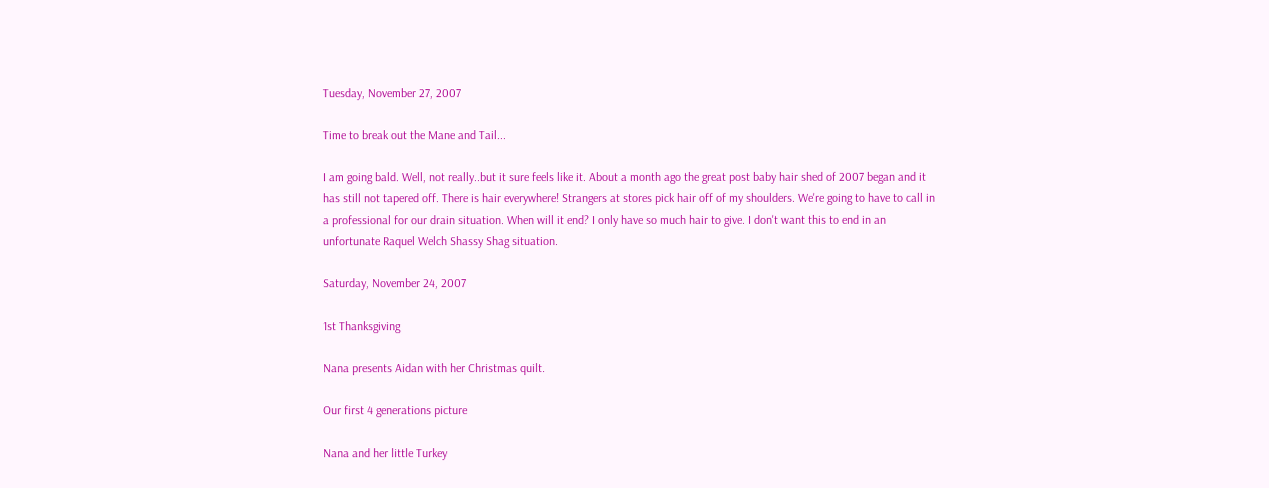Tuesday, November 27, 2007

Time to break out the Mane and Tail...

I am going bald. Well, not really..but it sure feels like it. About a month ago the great post baby hair shed of 2007 began and it has still not tapered off. There is hair everywhere! Strangers at stores pick hair off of my shoulders. We're going to have to call in a professional for our drain situation. When will it end? I only have so much hair to give. I don't want this to end in an unfortunate Raquel Welch Shassy Shag situation.

Saturday, November 24, 2007

1st Thanksgiving

Nana presents Aidan with her Christmas quilt.

Our first 4 generations picture

Nana and her little Turkey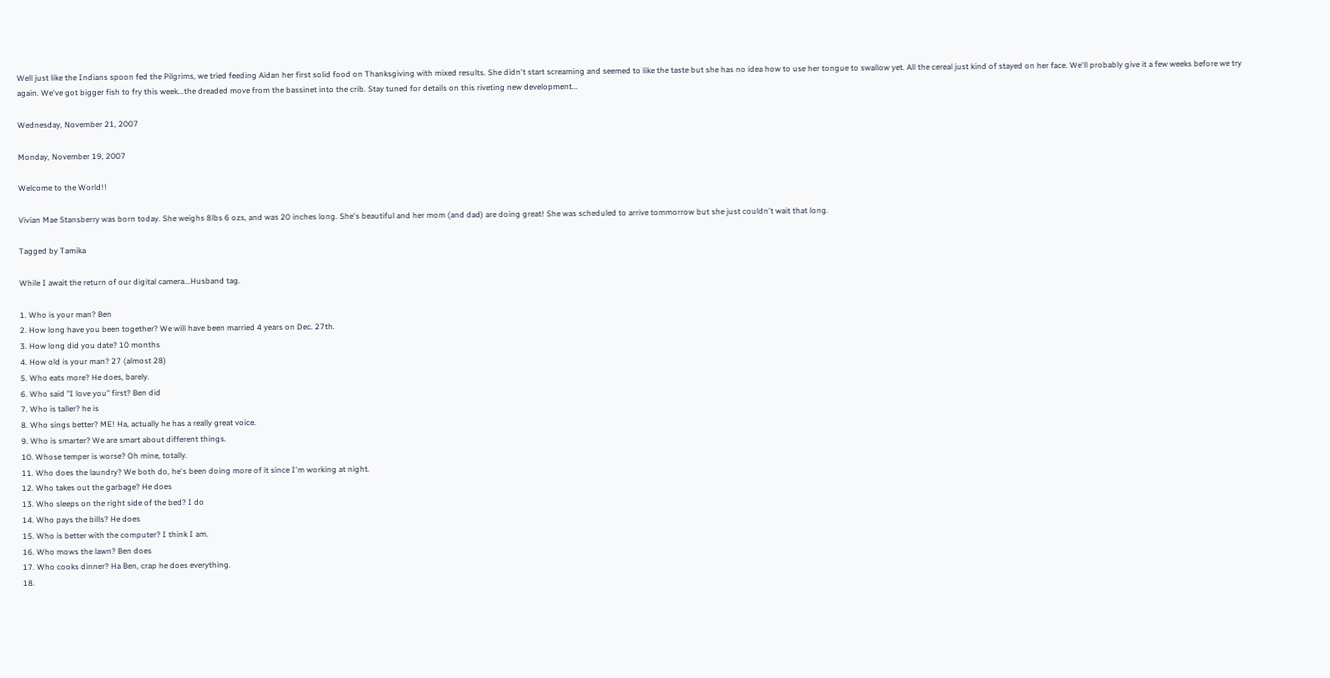Well just like the Indians spoon fed the Pilgrims, we tried feeding Aidan her first solid food on Thanksgiving with mixed results. She didn't start screaming and seemed to like the taste but she has no idea how to use her tongue to swallow yet. All the cereal just kind of stayed on her face. We'll probably give it a few weeks before we try again. We've got bigger fish to fry this week...the dreaded move from the bassinet into the crib. Stay tuned for details on this riveting new development...

Wednesday, November 21, 2007

Monday, November 19, 2007

Welcome to the World!!

Vivian Mae Stansberry was born today. She weighs 8lbs 6 ozs, and was 20 inches long. She's beautiful and her mom (and dad) are doing great! She was scheduled to arrive tommorrow but she just couldn't wait that long.

Tagged by Tamika

While I await the return of our digital camera...Husband tag.

1. Who is your man? Ben
2. How long have you been together? We will have been married 4 years on Dec. 27th.
3. How long did you date? 10 months
4. How old is your man? 27 (almost 28)
5. Who eats more? He does, barely.
6. Who said "I love you" first? Ben did
7. Who is taller? he is
8. Who sings better? ME! Ha, actually he has a really great voice.
9. Who is smarter? We are smart about different things.
10. Whose temper is worse? Oh mine, totally.
11. Who does the laundry? We both do, he's been doing more of it since I'm working at night.
12. Who takes out the garbage? He does
13. Who sleeps on the right side of the bed? I do
14. Who pays the bills? He does
15. Who is better with the computer? I think I am.
16. Who mows the lawn? Ben does
17. Who cooks dinner? Ha Ben, crap he does everything.
18.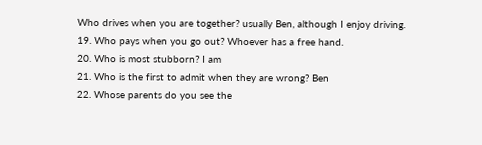Who drives when you are together? usually Ben, although I enjoy driving.
19. Who pays when you go out? Whoever has a free hand.
20. Who is most stubborn? I am
21. Who is the first to admit when they are wrong? Ben
22. Whose parents do you see the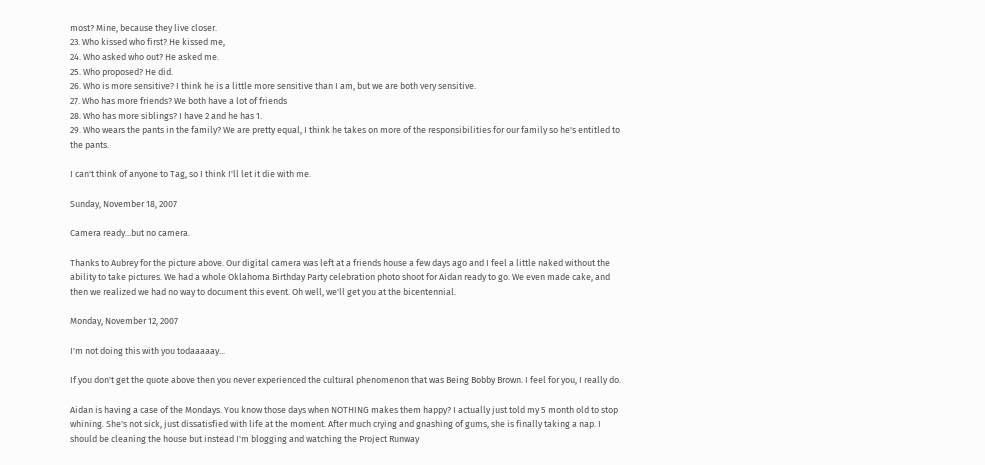most? Mine, because they live closer.
23. Who kissed who first? He kissed me,
24. Who asked who out? He asked me.
25. Who proposed? He did.
26. Who is more sensitive? I think he is a little more sensitive than I am, but we are both very sensitive.
27. Who has more friends? We both have a lot of friends
28. Who has more siblings? I have 2 and he has 1.
29. Who wears the pants in the family? We are pretty equal, I think he takes on more of the responsibilities for our family so he's entitled to the pants.

I can't think of anyone to Tag, so I think I'll let it die with me.

Sunday, November 18, 2007

Camera ready...but no camera.

Thanks to Aubrey for the picture above. Our digital camera was left at a friends house a few days ago and I feel a little naked without the ability to take pictures. We had a whole Oklahoma Birthday Party celebration photo shoot for Aidan ready to go. We even made cake, and then we realized we had no way to document this event. Oh well, we'll get you at the bicentennial.

Monday, November 12, 2007

I'm not doing this with you todaaaaay...

If you don't get the quote above then you never experienced the cultural phenomenon that was Being Bobby Brown. I feel for you, I really do.

Aidan is having a case of the Mondays. You know those days when NOTHING makes them happy? I actually just told my 5 month old to stop whining. She's not sick, just dissatisfied with life at the moment. After much crying and gnashing of gums, she is finally taking a nap. I should be cleaning the house but instead I'm blogging and watching the Project Runway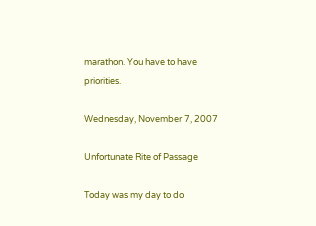marathon. You have to have priorities.

Wednesday, November 7, 2007

Unfortunate Rite of Passage

Today was my day to do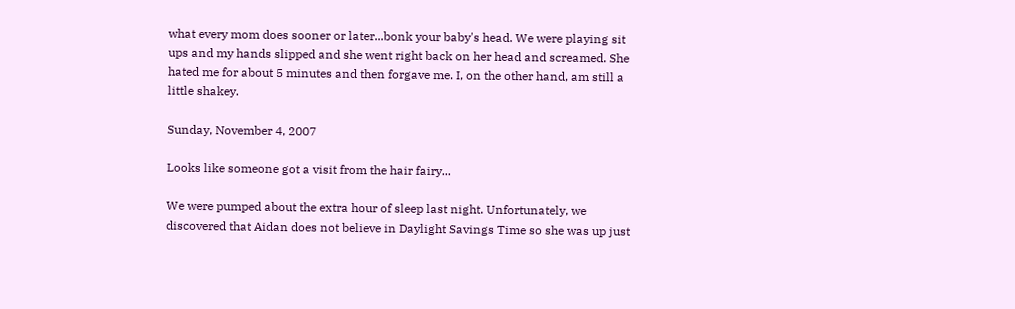what every mom does sooner or later...bonk your baby's head. We were playing sit ups and my hands slipped and she went right back on her head and screamed. She hated me for about 5 minutes and then forgave me. I, on the other hand, am still a little shakey.

Sunday, November 4, 2007

Looks like someone got a visit from the hair fairy...

We were pumped about the extra hour of sleep last night. Unfortunately, we discovered that Aidan does not believe in Daylight Savings Time so she was up just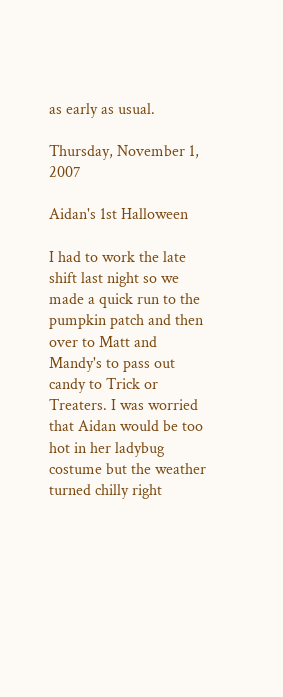as early as usual.

Thursday, November 1, 2007

Aidan's 1st Halloween

I had to work the late shift last night so we made a quick run to the pumpkin patch and then over to Matt and Mandy's to pass out candy to Trick or Treaters. I was worried that Aidan would be too hot in her ladybug costume but the weather turned chilly right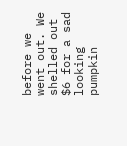before we went out. We shelled out $6 for a sad looking pumpkin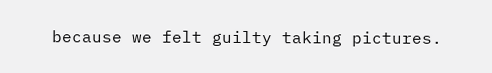because we felt guilty taking pictures.